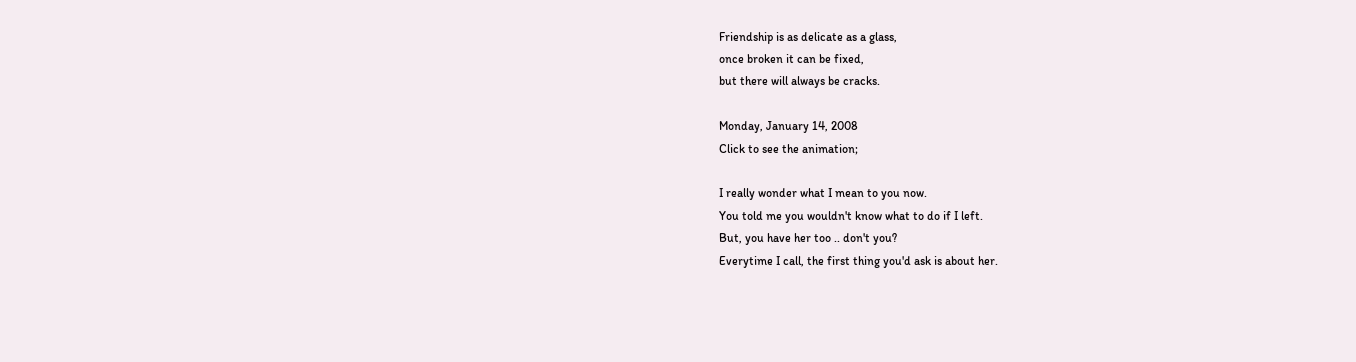Friendship is as delicate as a glass,
once broken it can be fixed,
but there will always be cracks.

Monday, January 14, 2008
Click to see the animation;

I really wonder what I mean to you now.
You told me you wouldn't know what to do if I left.
But, you have her too .. don't you?
Everytime I call, the first thing you'd ask is about her.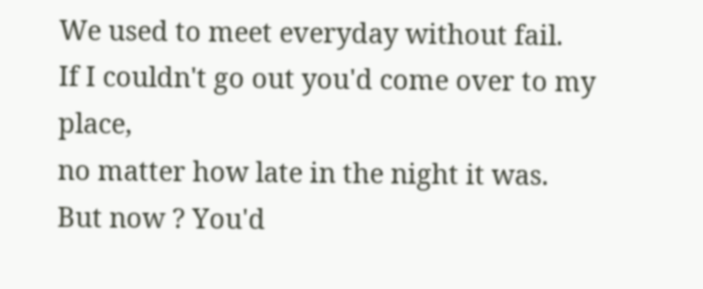We used to meet everyday without fail.
If I couldn't go out you'd come over to my place,
no matter how late in the night it was.
But now ? You'd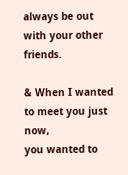always be out with your other friends.

& When I wanted to meet you just now,
you wanted to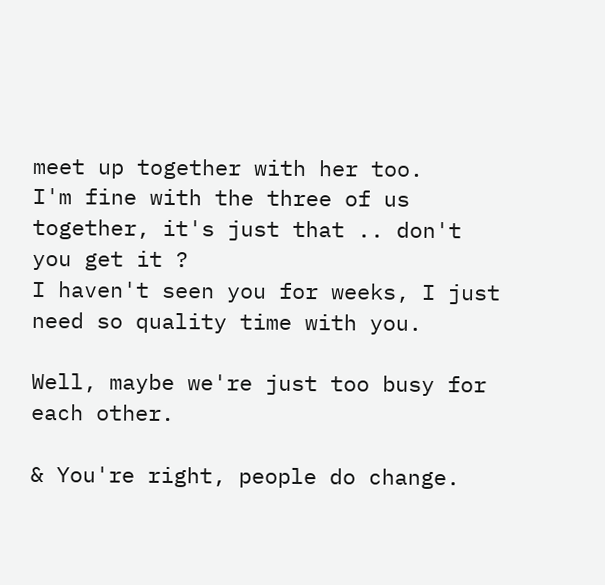meet up together with her too.
I'm fine with the three of us together, it's just that .. don't you get it ?
I haven't seen you for weeks, I just need so quality time with you.

Well, maybe we're just too busy for each other.

& You're right, people do change.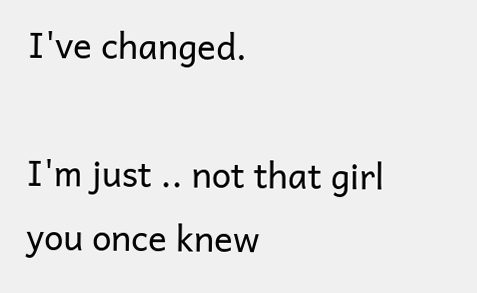I've changed.

I'm just .. not that girl you once knew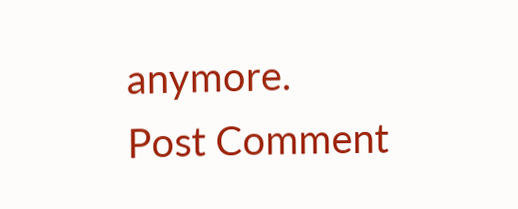anymore.
Post Comment